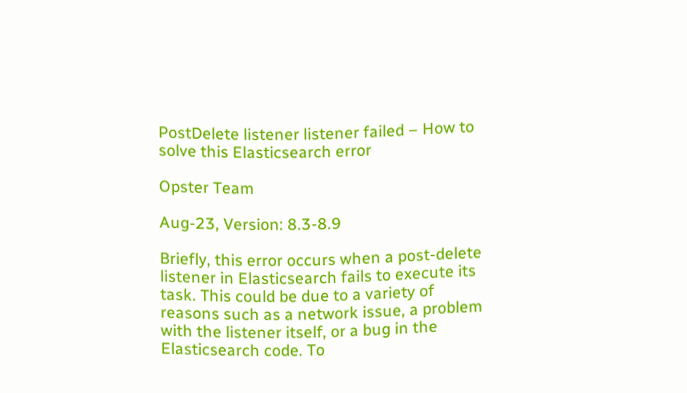PostDelete listener listener failed – How to solve this Elasticsearch error

Opster Team

Aug-23, Version: 8.3-8.9

Briefly, this error occurs when a post-delete listener in Elasticsearch fails to execute its task. This could be due to a variety of reasons such as a network issue, a problem with the listener itself, or a bug in the Elasticsearch code. To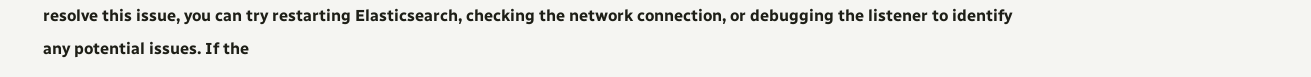resolve this issue, you can try restarting Elasticsearch, checking the network connection, or debugging the listener to identify any potential issues. If the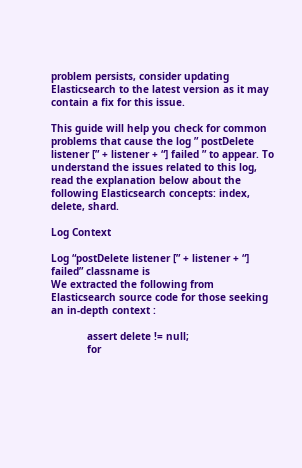problem persists, consider updating Elasticsearch to the latest version as it may contain a fix for this issue.

This guide will help you check for common problems that cause the log ” postDelete listener [” + listener + “] failed ” to appear. To understand the issues related to this log, read the explanation below about the following Elasticsearch concepts: index, delete, shard.

Log Context

Log “postDelete listener [” + listener + “] failed” classname is
We extracted the following from Elasticsearch source code for those seeking an in-depth context :

            assert delete != null;
            for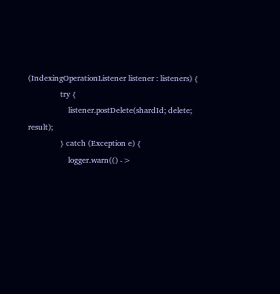(IndexingOperationListener listener : listeners) {
                try {
                    listener.postDelete(shardId; delete; result);
                } catch (Exception e) {
                    logger.warn(() ->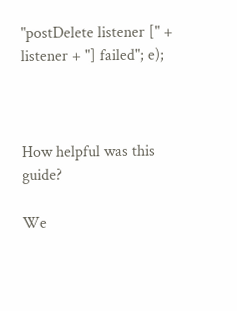"postDelete listener [" + listener + "] failed"; e);



How helpful was this guide?

We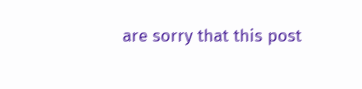are sorry that this post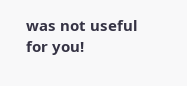was not useful for you!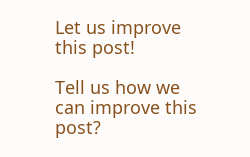Let us improve this post!

Tell us how we can improve this post?